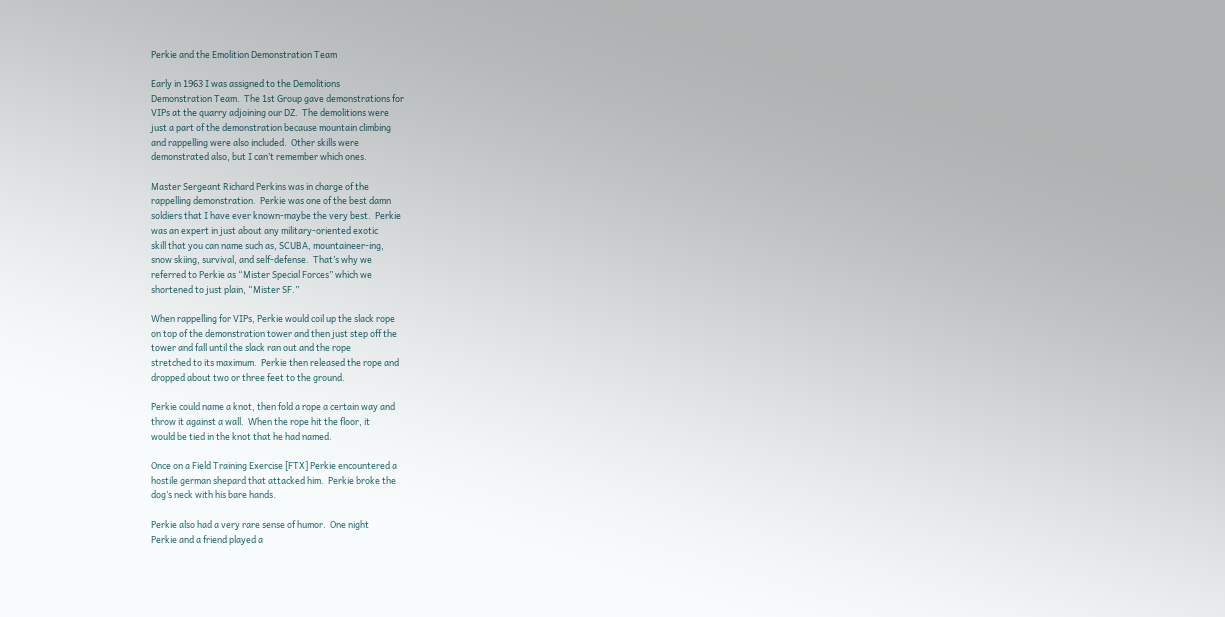Perkie and the Emolition Demonstration Team

Early in 1963 I was assigned to the Demolitions
Demonstration Team.  The 1st Group gave demonstrations for
VIPs at the quarry adjoining our DZ.  The demolitions were
just a part of the demonstration because mountain climbing
and rappelling were also included.  Other skills were
demonstrated also, but I can’t remember which ones.

Master Sergeant Richard Perkins was in charge of the
rappelling demonstration.  Perkie was one of the best damn
soldiers that I have ever known-maybe the very best.  Perkie
was an expert in just about any military-oriented exotic
skill that you can name such as, SCUBA, mountaineer-ing,
snow skiing, survival, and self-defense.  That’s why we
referred to Perkie as “Mister Special Forces” which we
shortened to just plain, “Mister SF.”

When rappelling for VIPs, Perkie would coil up the slack rope
on top of the demonstration tower and then just step off the
tower and fall until the slack ran out and the rope
stretched to its maximum.  Perkie then released the rope and
dropped about two or three feet to the ground.

Perkie could name a knot, then fold a rope a certain way and
throw it against a wall.  When the rope hit the floor, it
would be tied in the knot that he had named.

Once on a Field Training Exercise [FTX] Perkie encountered a
hostile german shepard that attacked him.  Perkie broke the
dog’s neck with his bare hands.

Perkie also had a very rare sense of humor.  One night
Perkie and a friend played a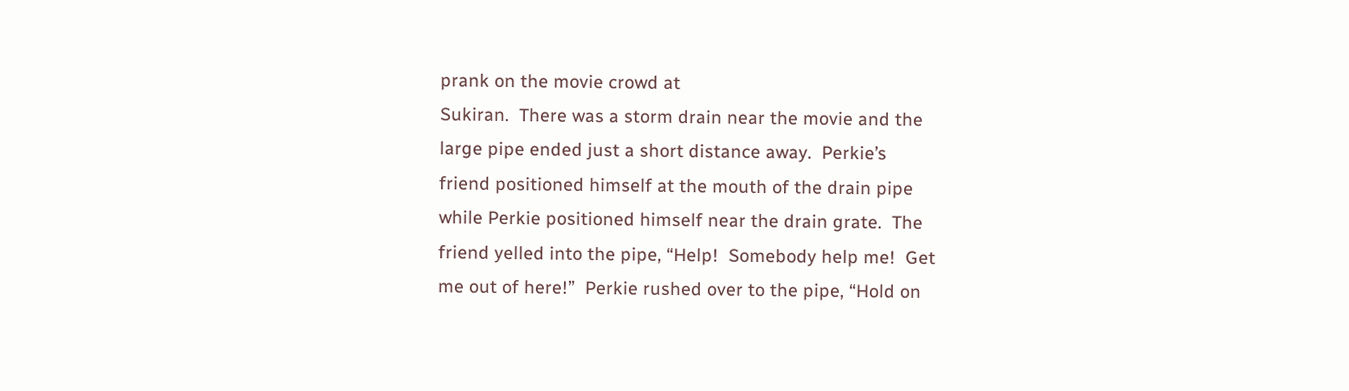prank on the movie crowd at
Sukiran.  There was a storm drain near the movie and the
large pipe ended just a short distance away.  Perkie’s
friend positioned himself at the mouth of the drain pipe
while Perkie positioned himself near the drain grate.  The
friend yelled into the pipe, “Help!  Somebody help me!  Get
me out of here!”  Perkie rushed over to the pipe, “Hold on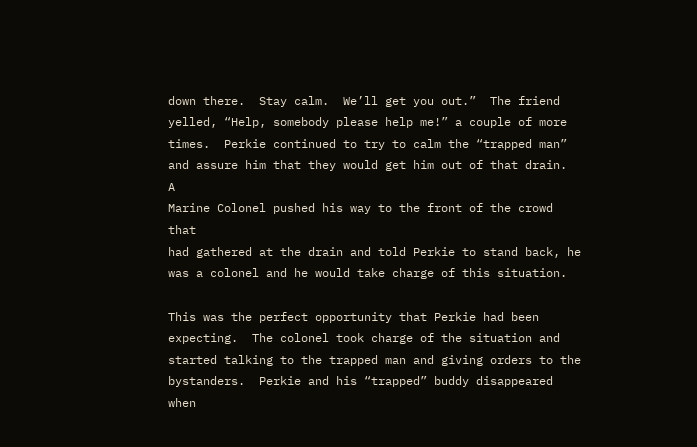down there.  Stay calm.  We’ll get you out.”  The friend
yelled, “Help, somebody please help me!” a couple of more
times.  Perkie continued to try to calm the “trapped man”
and assure him that they would get him out of that drain.  A
Marine Colonel pushed his way to the front of the crowd that
had gathered at the drain and told Perkie to stand back, he
was a colonel and he would take charge of this situation.

This was the perfect opportunity that Perkie had been
expecting.  The colonel took charge of the situation and
started talking to the trapped man and giving orders to the
bystanders.  Perkie and his “trapped” buddy disappeared when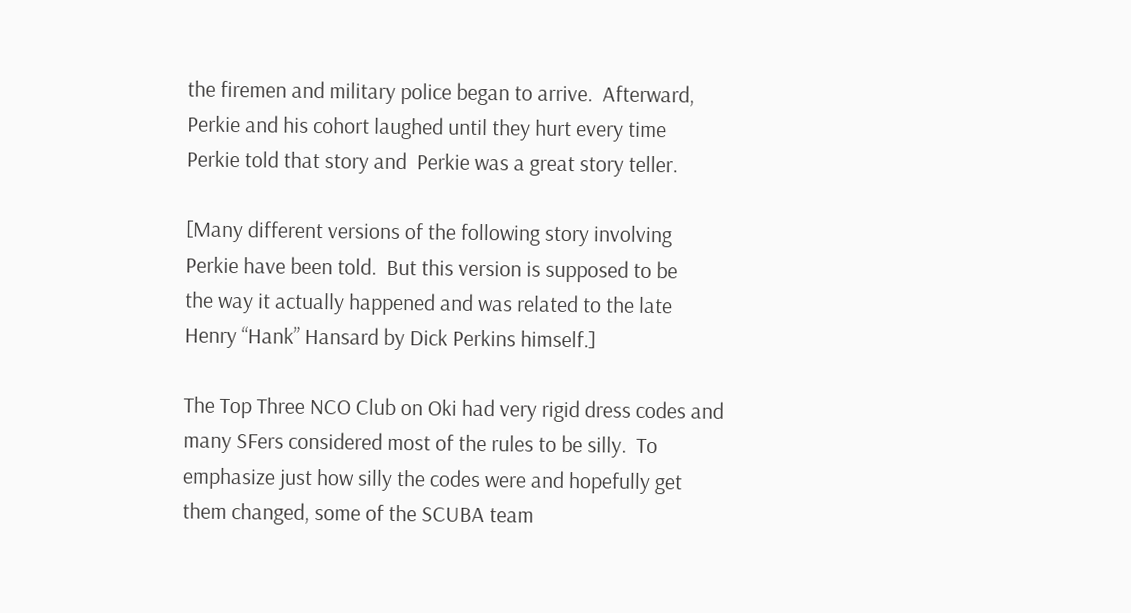the firemen and military police began to arrive.  Afterward,
Perkie and his cohort laughed until they hurt every time
Perkie told that story and  Perkie was a great story teller.

[Many different versions of the following story involving
Perkie have been told.  But this version is supposed to be
the way it actually happened and was related to the late
Henry “Hank” Hansard by Dick Perkins himself.]

The Top Three NCO Club on Oki had very rigid dress codes and
many SFers considered most of the rules to be silly.  To
emphasize just how silly the codes were and hopefully get
them changed, some of the SCUBA team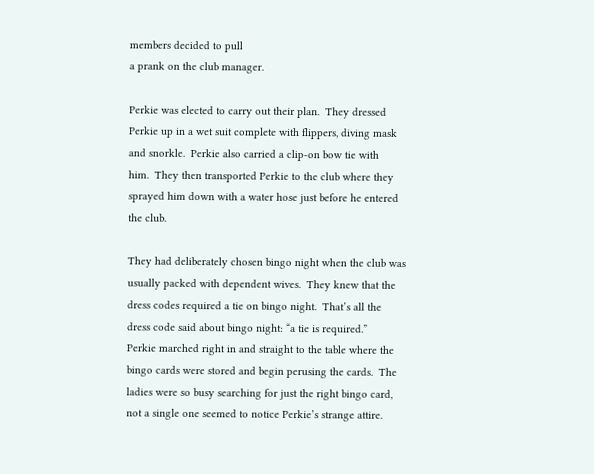members decided to pull
a prank on the club manager.

Perkie was elected to carry out their plan.  They dressed
Perkie up in a wet suit complete with flippers, diving mask
and snorkle.  Perkie also carried a clip-on bow tie with
him.  They then transported Perkie to the club where they
sprayed him down with a water hose just before he entered
the club.

They had deliberately chosen bingo night when the club was
usually packed with dependent wives.  They knew that the
dress codes required a tie on bingo night.  That’s all the
dress code said about bingo night: “a tie is required.”
Perkie marched right in and straight to the table where the
bingo cards were stored and begin perusing the cards.  The
ladies were so busy searching for just the right bingo card,
not a single one seemed to notice Perkie’s strange attire.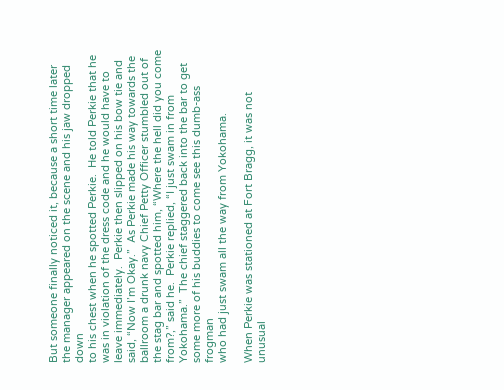But someone finally noticed it, because a short time later
the manager appeared on the scene and his jaw dropped down
to his chest when he spotted Perkie.  He told Perkie that he
was in violation of the dress code and he would have to
leave immediately.  Perkie then slipped on his bow tie and
said, “Now I’m Okay.”  As Perkie made his way towards the
ballroom a drunk navy Chief Petty Officer stumbled out of
the stag bar and spotted him, “Where the hell did you come
from?,” said he.  Perkie replied, “I just swam in from
Yokohama.”  The chief staggered back into the bar to get
some more of his buddies to come see this dumb-ass frogman
who had just swam all the way from Yokohama.

When Perkie was stationed at Fort Bragg, it was not unusual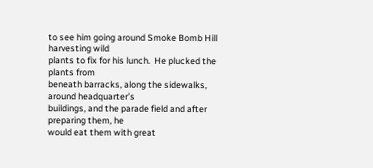to see him going around Smoke Bomb Hill harvesting wild
plants to fix for his lunch.  He plucked the plants from
beneath barracks, along the sidewalks, around headquarter’s
buildings, and the parade field and after preparing them, he
would eat them with great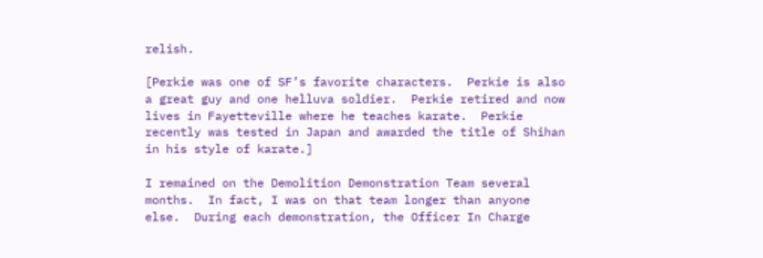relish.

[Perkie was one of SF’s favorite characters.  Perkie is also
a great guy and one helluva soldier.  Perkie retired and now
lives in Fayetteville where he teaches karate.  Perkie
recently was tested in Japan and awarded the title of Shihan
in his style of karate.]

I remained on the Demolition Demonstration Team several
months.  In fact, I was on that team longer than anyone
else.  During each demonstration, the Officer In Charge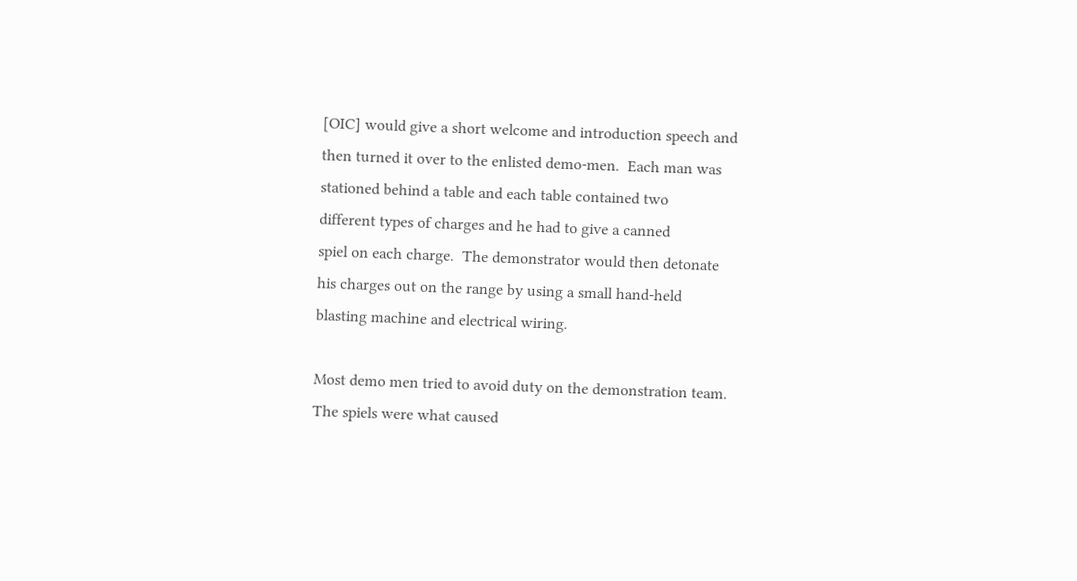[OIC] would give a short welcome and introduction speech and
then turned it over to the enlisted demo-men.  Each man was
stationed behind a table and each table contained two
different types of charges and he had to give a canned
spiel on each charge.  The demonstrator would then detonate
his charges out on the range by using a small hand-held
blasting machine and electrical wiring.

Most demo men tried to avoid duty on the demonstration team.
The spiels were what caused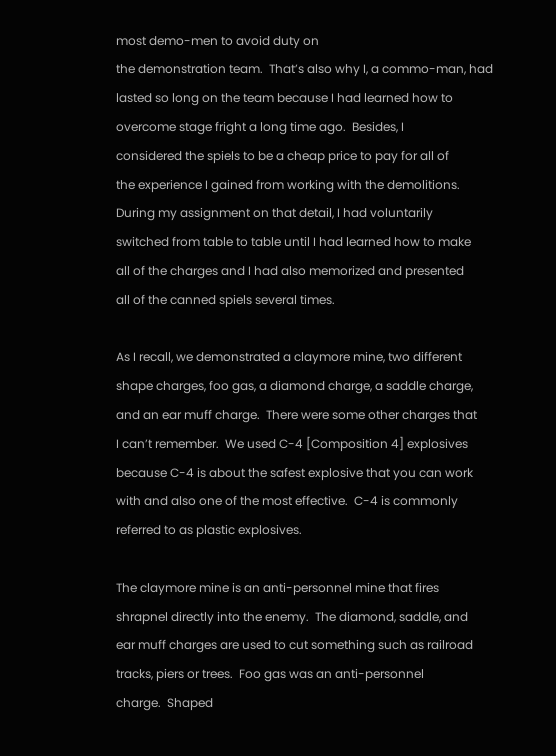most demo-men to avoid duty on
the demonstration team.  That’s also why I, a commo-man, had
lasted so long on the team because I had learned how to
overcome stage fright a long time ago.  Besides, I
considered the spiels to be a cheap price to pay for all of
the experience I gained from working with the demolitions.
During my assignment on that detail, I had voluntarily
switched from table to table until I had learned how to make
all of the charges and I had also memorized and presented
all of the canned spiels several times.

As I recall, we demonstrated a claymore mine, two different
shape charges, foo gas, a diamond charge, a saddle charge,
and an ear muff charge.  There were some other charges that
I can’t remember.  We used C-4 [Composition 4] explosives
because C-4 is about the safest explosive that you can work
with and also one of the most effective.  C-4 is commonly
referred to as plastic explosives.

The claymore mine is an anti-personnel mine that fires
shrapnel directly into the enemy.  The diamond, saddle, and
ear muff charges are used to cut something such as railroad
tracks, piers or trees.  Foo gas was an anti-personnel
charge.  Shaped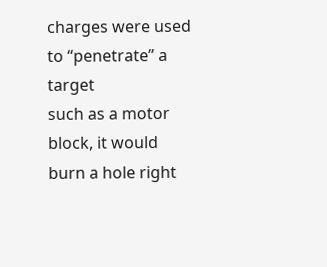charges were used to “penetrate” a target
such as a motor block, it would burn a hole right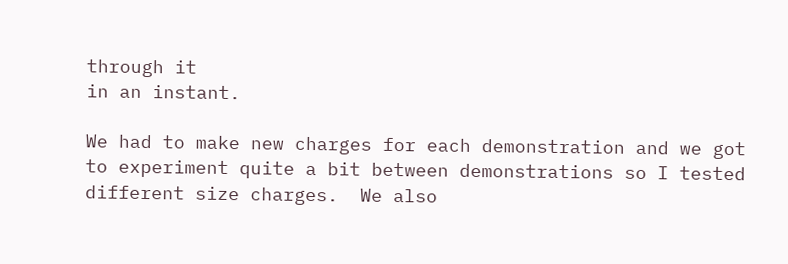through it
in an instant.

We had to make new charges for each demonstration and we got
to experiment quite a bit between demonstrations so I tested
different size charges.  We also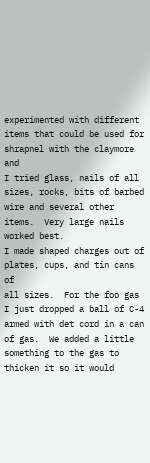experimented with different
items that could be used for shrapnel with the claymore and
I tried glass, nails of all sizes, rocks, bits of barbed
wire and several other items.  Very large nails worked best.
I made shaped charges out of plates, cups, and tin cans of
all sizes.  For the foo gas I just dropped a ball of C-4
armed with det cord in a can of gas.  We added a little
something to the gas to thicken it so it would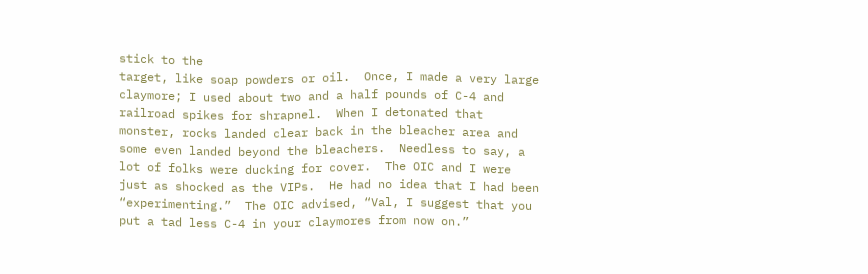stick to the
target, like soap powders or oil.  Once, I made a very large
claymore; I used about two and a half pounds of C-4 and
railroad spikes for shrapnel.  When I detonated that
monster, rocks landed clear back in the bleacher area and
some even landed beyond the bleachers.  Needless to say, a
lot of folks were ducking for cover.  The OIC and I were
just as shocked as the VIPs.  He had no idea that I had been
“experimenting.”  The OIC advised, “Val, I suggest that you
put a tad less C-4 in your claymores from now on.”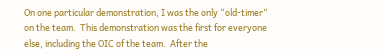On one particular demonstration, I was the only “old-timer”
on the team.  This demonstration was the first for everyone
else, including the OIC of the team.  After the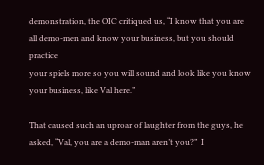demonstration, the OIC critiqued us, “I know that you are
all demo-men and know your business, but you should practice
your spiels more so you will sound and look like you know
your business, like Val here.”

That caused such an uproar of laughter from the guys, he
asked, “Val, you are a demo-man aren’t you?”  I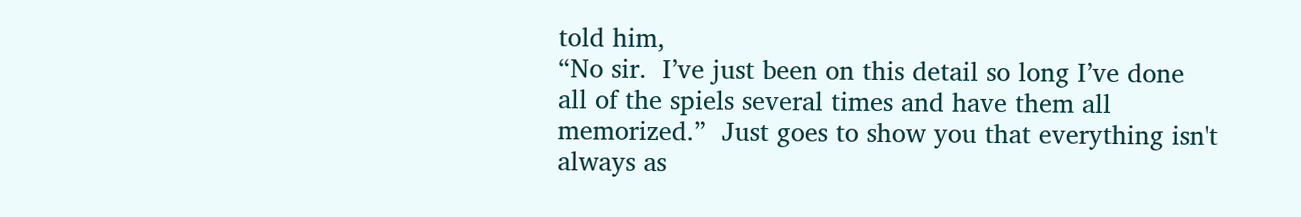told him,
“No sir.  I’ve just been on this detail so long I’ve done
all of the spiels several times and have them all
memorized.”  Just goes to show you that everything isn't
always as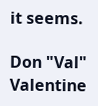it seems.

Don "Val"  Valentine